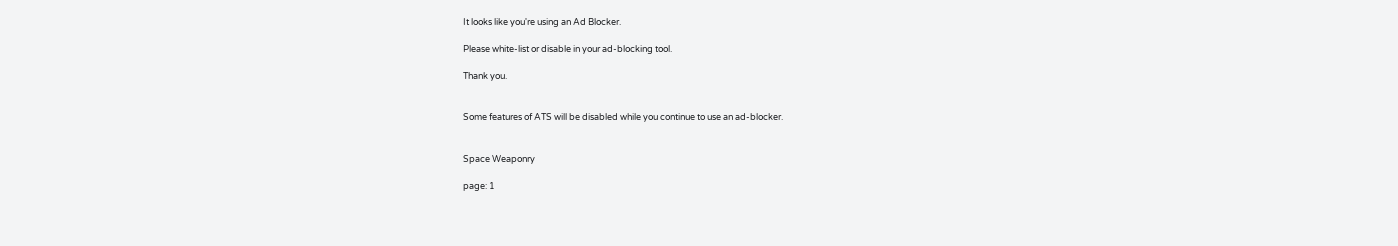It looks like you're using an Ad Blocker.

Please white-list or disable in your ad-blocking tool.

Thank you.


Some features of ATS will be disabled while you continue to use an ad-blocker.


Space Weaponry

page: 1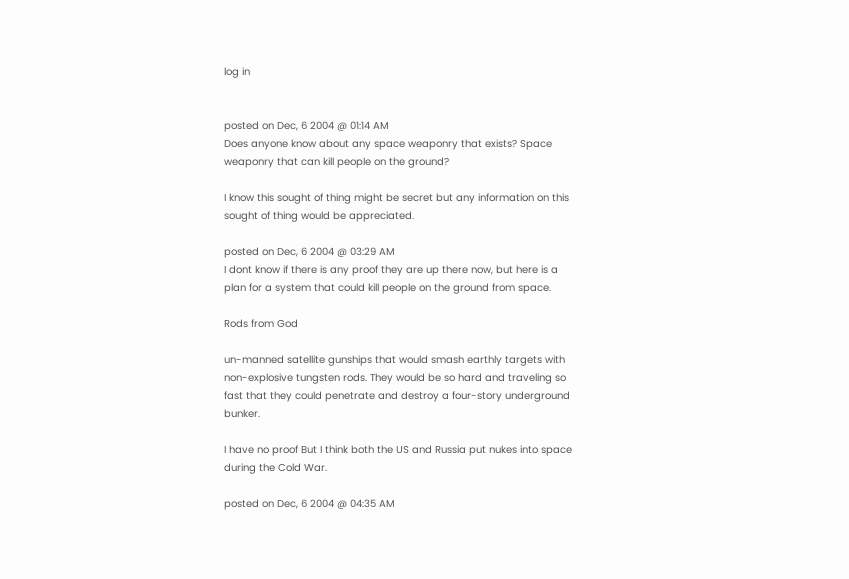log in


posted on Dec, 6 2004 @ 01:14 AM
Does anyone know about any space weaponry that exists? Space weaponry that can kill people on the ground?

I know this sought of thing might be secret but any information on this sought of thing would be appreciated.

posted on Dec, 6 2004 @ 03:29 AM
I dont know if there is any proof they are up there now, but here is a plan for a system that could kill people on the ground from space.

Rods from God

un-manned satellite gunships that would smash earthly targets with non-explosive tungsten rods. They would be so hard and traveling so fast that they could penetrate and destroy a four-story underground bunker.

I have no proof But I think both the US and Russia put nukes into space during the Cold War.

posted on Dec, 6 2004 @ 04:35 AM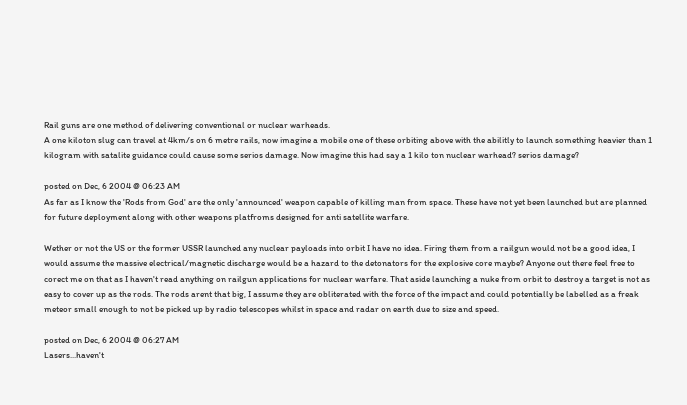Rail guns are one method of delivering conventional or nuclear warheads.
A one kiloton slug can travel at 4km/s on 6 metre rails, now imagine a mobile one of these orbiting above with the abilitly to launch something heavier than 1 kilogram with satalite guidance could cause some serios damage. Now imagine this had say a 1 kilo ton nuclear warhead? serios damage?

posted on Dec, 6 2004 @ 06:23 AM
As far as I know the 'Rods from God' are the only 'announced' weapon capable of killing man from space. These have not yet been launched but are planned for future deployment along with other weapons platfroms designed for anti satellite warfare.

Wether or not the US or the former USSR launched any nuclear payloads into orbit I have no idea. Firing them from a railgun would not be a good idea, I would assume the massive electrical/magnetic discharge would be a hazard to the detonators for the explosive core maybe? Anyone out there feel free to corect me on that as I haven't read anything on railgun applications for nuclear warfare. That aside launching a nuke from orbit to destroy a target is not as easy to cover up as the rods. The rods arent that big, I assume they are obliterated with the force of the impact and could potentially be labelled as a freak meteor small enough to not be picked up by radio telescopes whilst in space and radar on earth due to size and speed.

posted on Dec, 6 2004 @ 06:27 AM
Lasers...haven't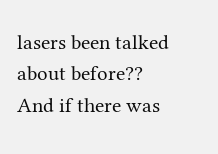lasers been talked about before?? And if there was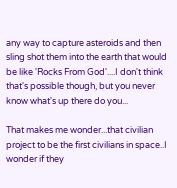any way to capture asteroids and then sling shot them into the earth that would be like 'Rocks From God'....I don't think that's possible though, but you never know what's up there do you...

That makes me wonder...that civilian project to be the first civilians in space..I wonder if they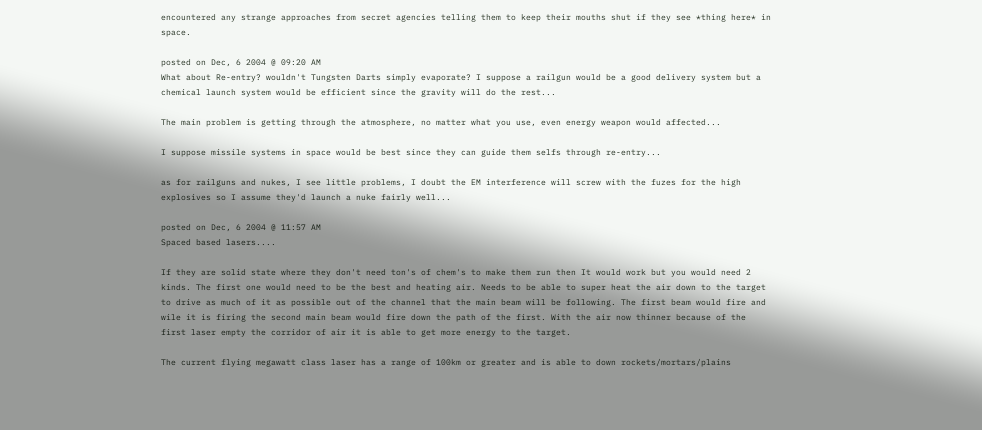encountered any strange approaches from secret agencies telling them to keep their mouths shut if they see *thing here* in space.

posted on Dec, 6 2004 @ 09:20 AM
What about Re-entry? wouldn't Tungsten Darts simply evaporate? I suppose a railgun would be a good delivery system but a chemical launch system would be efficient since the gravity will do the rest...

The main problem is getting through the atmosphere, no matter what you use, even energy weapon would affected...

I suppose missile systems in space would be best since they can guide them selfs through re-entry...

as for railguns and nukes, I see little problems, I doubt the EM interference will screw with the fuzes for the high explosives so I assume they'd launch a nuke fairly well...

posted on Dec, 6 2004 @ 11:57 AM
Spaced based lasers....

If they are solid state where they don't need ton's of chem's to make them run then It would work but you would need 2 kinds. The first one would need to be the best and heating air. Needs to be able to super heat the air down to the target to drive as much of it as possible out of the channel that the main beam will be following. The first beam would fire and wile it is firing the second main beam would fire down the path of the first. With the air now thinner because of the first laser empty the corridor of air it is able to get more energy to the target.

The current flying megawatt class laser has a range of 100km or greater and is able to down rockets/mortars/plains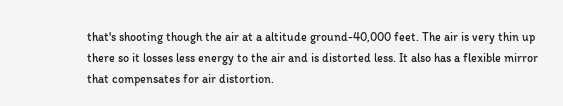that's shooting though the air at a altitude ground-40,000 feet. The air is very thin up there so it losses less energy to the air and is distorted less. It also has a flexible mirror that compensates for air distortion.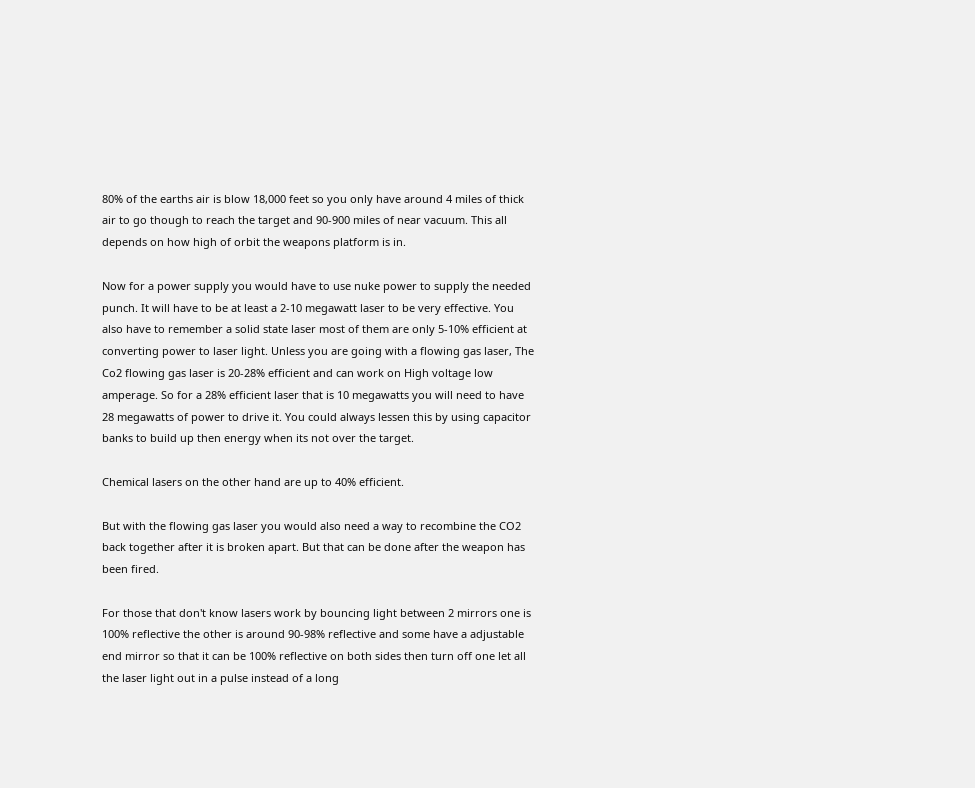80% of the earths air is blow 18,000 feet so you only have around 4 miles of thick air to go though to reach the target and 90-900 miles of near vacuum. This all depends on how high of orbit the weapons platform is in.

Now for a power supply you would have to use nuke power to supply the needed punch. It will have to be at least a 2-10 megawatt laser to be very effective. You also have to remember a solid state laser most of them are only 5-10% efficient at converting power to laser light. Unless you are going with a flowing gas laser, The Co2 flowing gas laser is 20-28% efficient and can work on High voltage low amperage. So for a 28% efficient laser that is 10 megawatts you will need to have 28 megawatts of power to drive it. You could always lessen this by using capacitor banks to build up then energy when its not over the target.

Chemical lasers on the other hand are up to 40% efficient.

But with the flowing gas laser you would also need a way to recombine the CO2 back together after it is broken apart. But that can be done after the weapon has been fired.

For those that don't know lasers work by bouncing light between 2 mirrors one is 100% reflective the other is around 90-98% reflective and some have a adjustable end mirror so that it can be 100% reflective on both sides then turn off one let all the laser light out in a pulse instead of a long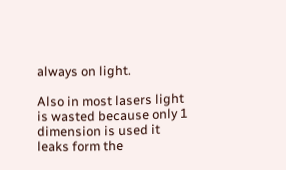always on light.

Also in most lasers light is wasted because only 1 dimension is used it leaks form the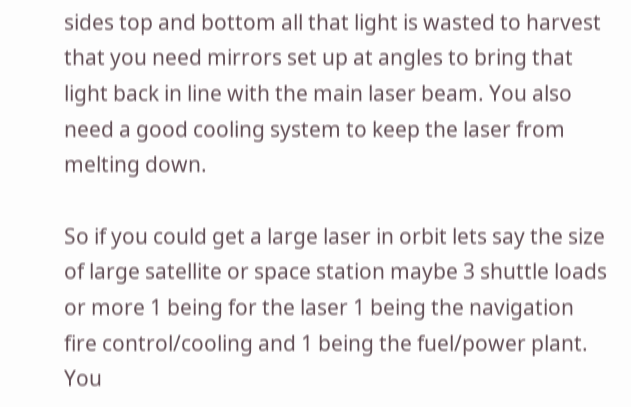sides top and bottom all that light is wasted to harvest that you need mirrors set up at angles to bring that light back in line with the main laser beam. You also need a good cooling system to keep the laser from melting down.

So if you could get a large laser in orbit lets say the size of large satellite or space station maybe 3 shuttle loads or more 1 being for the laser 1 being the navigation fire control/cooling and 1 being the fuel/power plant. You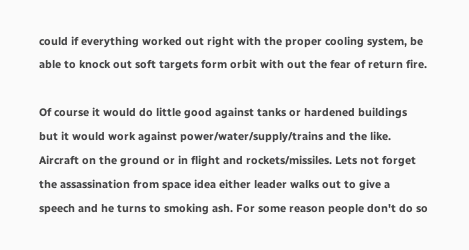could if everything worked out right with the proper cooling system, be able to knock out soft targets form orbit with out the fear of return fire.

Of course it would do little good against tanks or hardened buildings but it would work against power/water/supply/trains and the like. Aircraft on the ground or in flight and rockets/missiles. Lets not forget the assassination from space idea either leader walks out to give a speech and he turns to smoking ash. For some reason people don't do so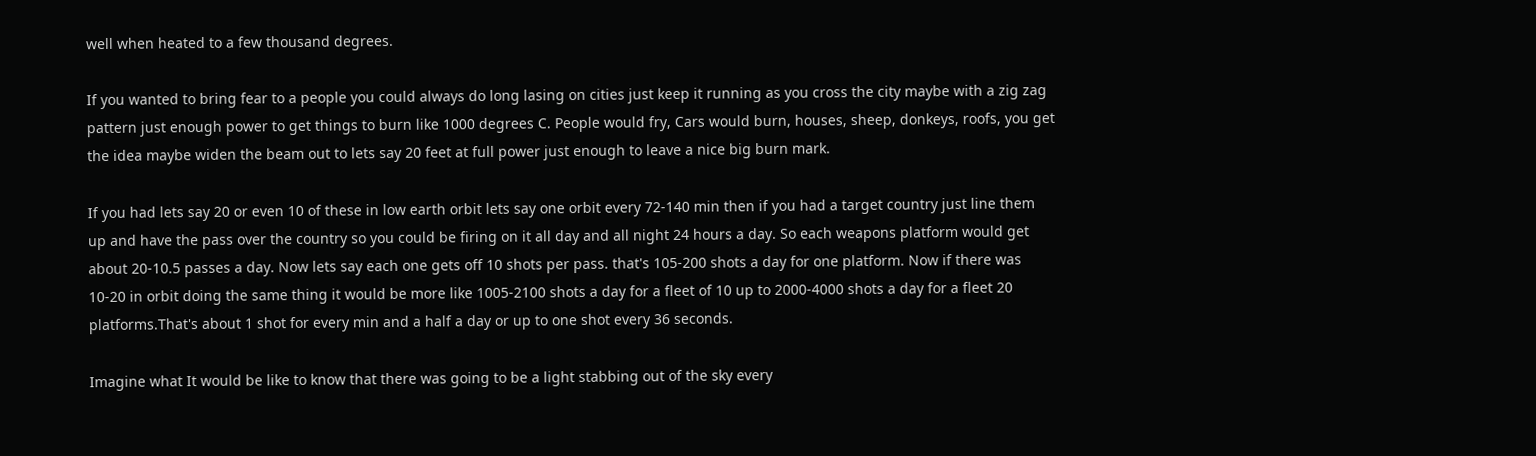well when heated to a few thousand degrees.

If you wanted to bring fear to a people you could always do long lasing on cities just keep it running as you cross the city maybe with a zig zag pattern just enough power to get things to burn like 1000 degrees C. People would fry, Cars would burn, houses, sheep, donkeys, roofs, you get the idea maybe widen the beam out to lets say 20 feet at full power just enough to leave a nice big burn mark.

If you had lets say 20 or even 10 of these in low earth orbit lets say one orbit every 72-140 min then if you had a target country just line them up and have the pass over the country so you could be firing on it all day and all night 24 hours a day. So each weapons platform would get about 20-10.5 passes a day. Now lets say each one gets off 10 shots per pass. that's 105-200 shots a day for one platform. Now if there was 10-20 in orbit doing the same thing it would be more like 1005-2100 shots a day for a fleet of 10 up to 2000-4000 shots a day for a fleet 20 platforms.That's about 1 shot for every min and a half a day or up to one shot every 36 seconds.

Imagine what It would be like to know that there was going to be a light stabbing out of the sky every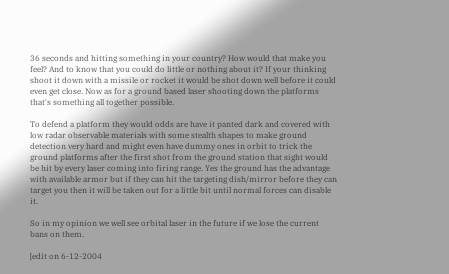36 seconds and hitting something in your country? How would that make you feel? And to know that you could do little or nothing about it? If your thinking shoot it down with a missile or rocket it would be shot down well before it could even get close. Now as for a ground based laser shooting down the platforms that's something all together possible.

To defend a platform they would odds are have it panted dark and covered with low radar observable materials with some stealth shapes to make ground detection very hard and might even have dummy ones in orbit to trick the ground platforms after the first shot from the ground station that sight would be hit by every laser coming into firing range. Yes the ground has the advantage with available armor but if they can hit the targeting dish/mirror before they can target you then it will be taken out for a little bit until normal forces can disable it.

So in my opinion we well see orbital laser in the future if we lose the current bans on them.

[edit on 6-12-2004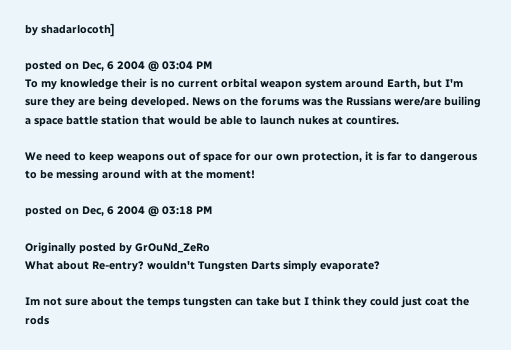by shadarlocoth]

posted on Dec, 6 2004 @ 03:04 PM
To my knowledge their is no current orbital weapon system around Earth, but I'm sure they are being developed. News on the forums was the Russians were/are builing a space battle station that would be able to launch nukes at countires.

We need to keep weapons out of space for our own protection, it is far to dangerous to be messing around with at the moment!

posted on Dec, 6 2004 @ 03:18 PM

Originally posted by GrOuNd_ZeRo
What about Re-entry? wouldn't Tungsten Darts simply evaporate?

Im not sure about the temps tungsten can take but I think they could just coat the rods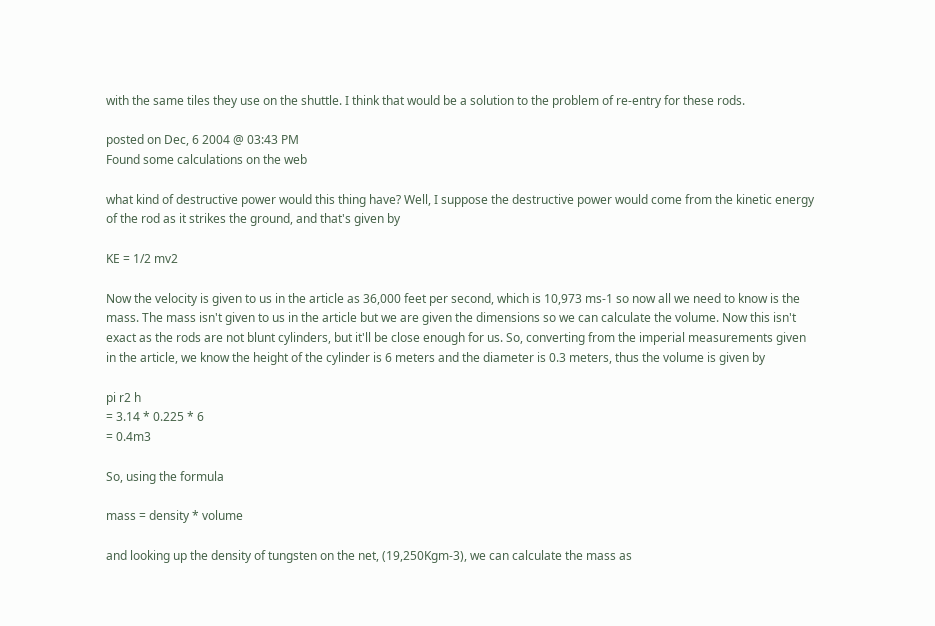with the same tiles they use on the shuttle. I think that would be a solution to the problem of re-entry for these rods.

posted on Dec, 6 2004 @ 03:43 PM
Found some calculations on the web

what kind of destructive power would this thing have? Well, I suppose the destructive power would come from the kinetic energy of the rod as it strikes the ground, and that's given by

KE = 1/2 mv2

Now the velocity is given to us in the article as 36,000 feet per second, which is 10,973 ms-1 so now all we need to know is the mass. The mass isn't given to us in the article but we are given the dimensions so we can calculate the volume. Now this isn't exact as the rods are not blunt cylinders, but it'll be close enough for us. So, converting from the imperial measurements given in the article, we know the height of the cylinder is 6 meters and the diameter is 0.3 meters, thus the volume is given by

pi r2 h
= 3.14 * 0.225 * 6
= 0.4m3

So, using the formula

mass = density * volume

and looking up the density of tungsten on the net, (19,250Kgm-3), we can calculate the mass as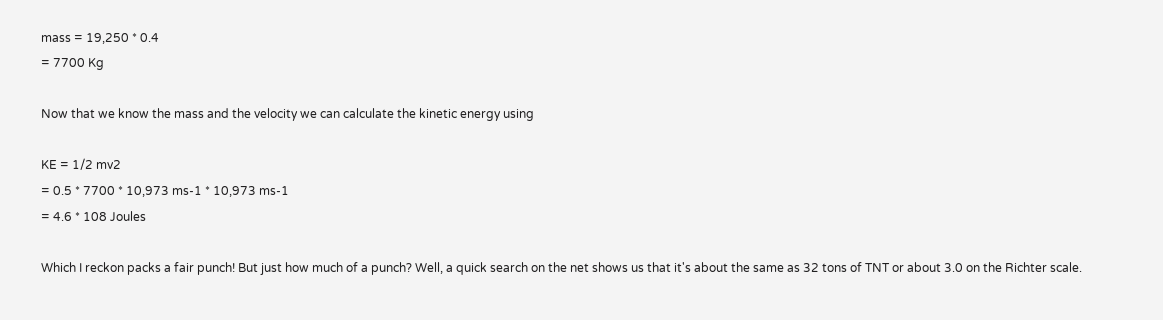mass = 19,250 * 0.4
= 7700 Kg

Now that we know the mass and the velocity we can calculate the kinetic energy using

KE = 1/2 mv2
= 0.5 * 7700 * 10,973 ms-1 * 10,973 ms-1
= 4.6 * 108 Joules

Which I reckon packs a fair punch! But just how much of a punch? Well, a quick search on the net shows us that it's about the same as 32 tons of TNT or about 3.0 on the Richter scale.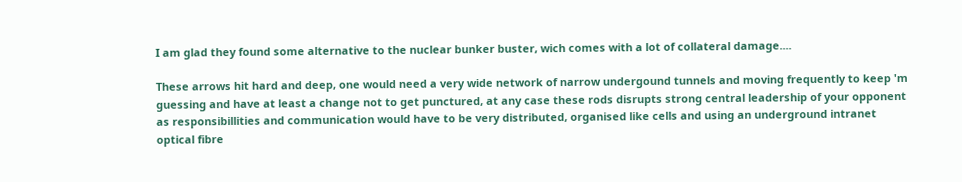I am glad they found some alternative to the nuclear bunker buster, wich comes with a lot of collateral damage....

These arrows hit hard and deep, one would need a very wide network of narrow undergound tunnels and moving frequently to keep 'm guessing and have at least a change not to get punctured, at any case these rods disrupts strong central leadership of your opponent as responsibillities and communication would have to be very distributed, organised like cells and using an underground intranet optical fibre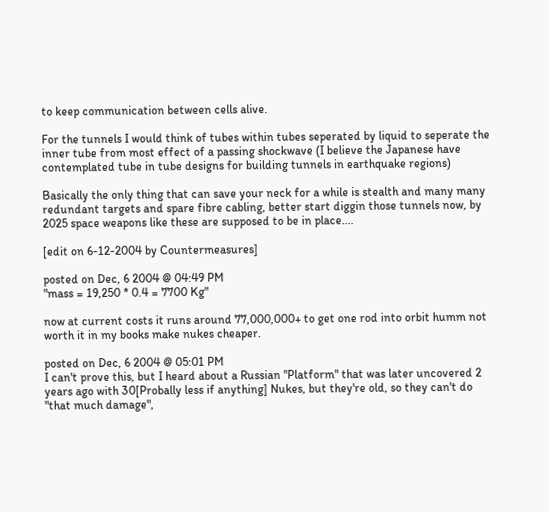to keep communication between cells alive.

For the tunnels I would think of tubes within tubes seperated by liquid to seperate the inner tube from most effect of a passing shockwave (I believe the Japanese have contemplated tube in tube designs for building tunnels in earthquake regions)

Basically the only thing that can save your neck for a while is stealth and many many redundant targets and spare fibre cabling, better start diggin those tunnels now, by 2025 space weapons like these are supposed to be in place....

[edit on 6-12-2004 by Countermeasures]

posted on Dec, 6 2004 @ 04:49 PM
"mass = 19,250 * 0.4 = 7700 Kg"

now at current costs it runs around 77,000,000+ to get one rod into orbit humm not worth it in my books make nukes cheaper.

posted on Dec, 6 2004 @ 05:01 PM
I can't prove this, but I heard about a Russian "Platform" that was later uncovered 2 years ago with 30[Probally less if anything] Nukes, but they're old, so they can't do "that much damage",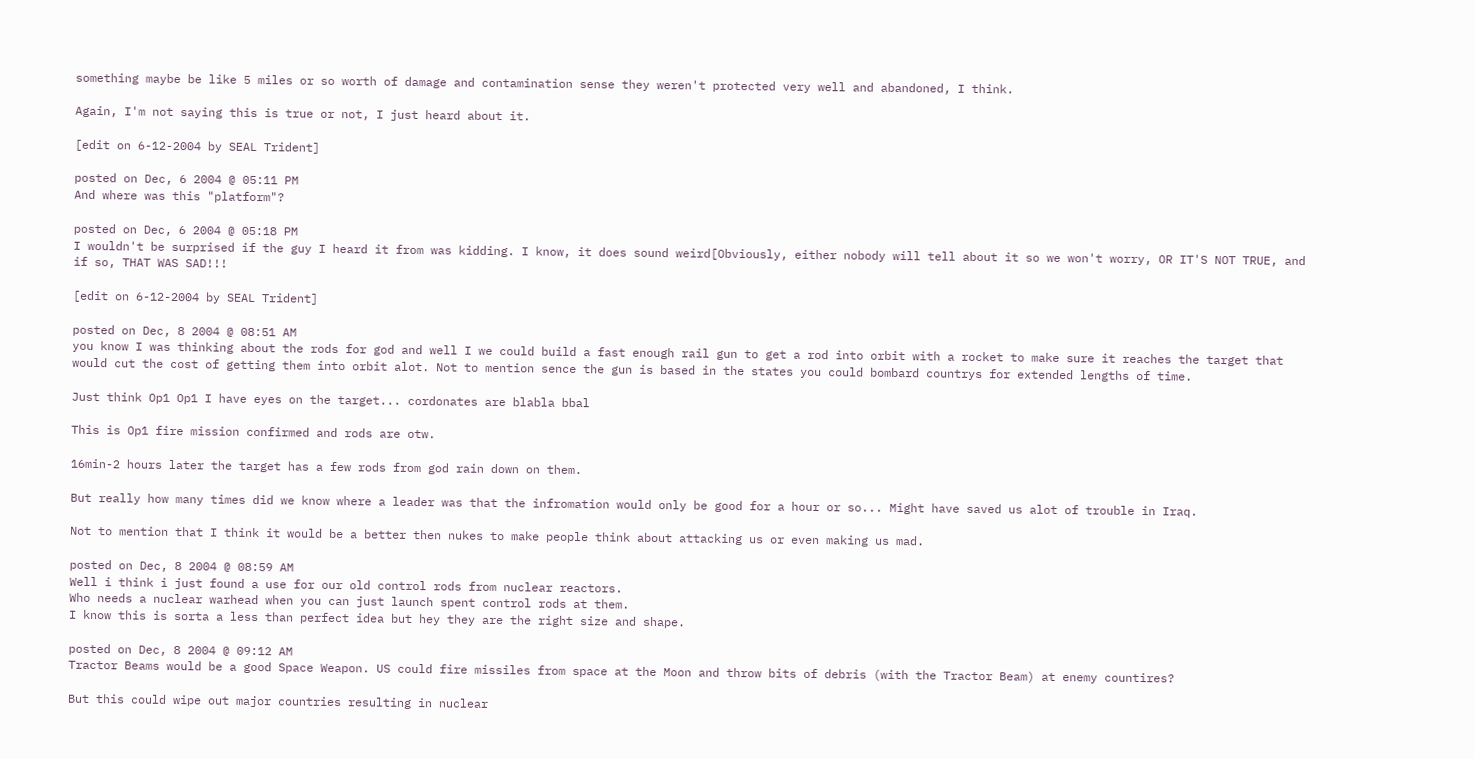something maybe be like 5 miles or so worth of damage and contamination sense they weren't protected very well and abandoned, I think.

Again, I'm not saying this is true or not, I just heard about it.

[edit on 6-12-2004 by SEAL Trident]

posted on Dec, 6 2004 @ 05:11 PM
And where was this "platform"?

posted on Dec, 6 2004 @ 05:18 PM
I wouldn't be surprised if the guy I heard it from was kidding. I know, it does sound weird[Obviously, either nobody will tell about it so we won't worry, OR IT'S NOT TRUE, and if so, THAT WAS SAD!!!

[edit on 6-12-2004 by SEAL Trident]

posted on Dec, 8 2004 @ 08:51 AM
you know I was thinking about the rods for god and well I we could build a fast enough rail gun to get a rod into orbit with a rocket to make sure it reaches the target that would cut the cost of getting them into orbit alot. Not to mention sence the gun is based in the states you could bombard countrys for extended lengths of time.

Just think Op1 Op1 I have eyes on the target... cordonates are blabla bbal

This is Op1 fire mission confirmed and rods are otw.

16min-2 hours later the target has a few rods from god rain down on them.

But really how many times did we know where a leader was that the infromation would only be good for a hour or so... Might have saved us alot of trouble in Iraq.

Not to mention that I think it would be a better then nukes to make people think about attacking us or even making us mad.

posted on Dec, 8 2004 @ 08:59 AM
Well i think i just found a use for our old control rods from nuclear reactors.
Who needs a nuclear warhead when you can just launch spent control rods at them.
I know this is sorta a less than perfect idea but hey they are the right size and shape.

posted on Dec, 8 2004 @ 09:12 AM
Tractor Beams would be a good Space Weapon. US could fire missiles from space at the Moon and throw bits of debris (with the Tractor Beam) at enemy countires?

But this could wipe out major countries resulting in nuclear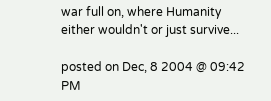war full on, where Humanity either wouldn't or just survive...

posted on Dec, 8 2004 @ 09:42 PM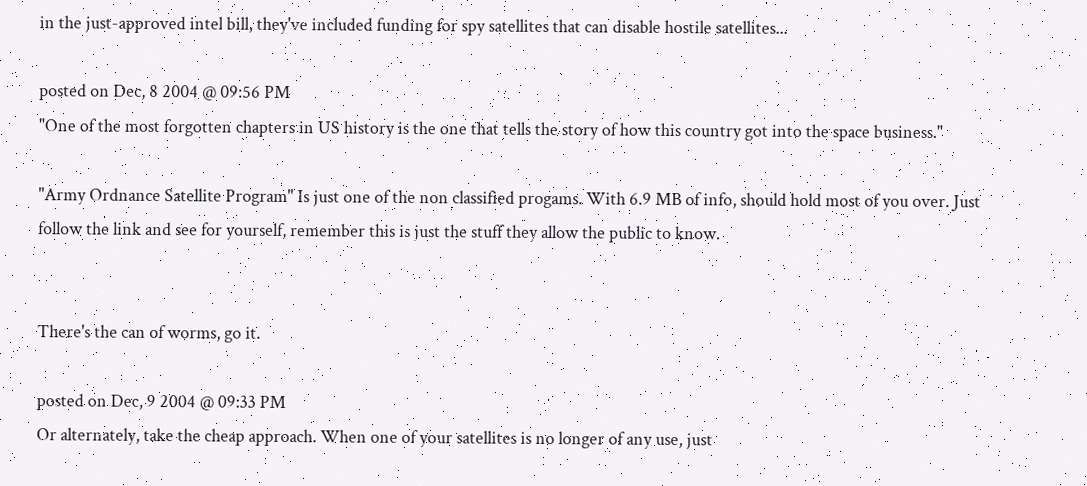in the just-approved intel bill, they've included funding for spy satellites that can disable hostile satellites...

posted on Dec, 8 2004 @ 09:56 PM
"One of the most forgotten chapters in US history is the one that tells the story of how this country got into the space business."

"Army Ordnance Satellite Program" Is just one of the non classified progams. With 6.9 MB of info, should hold most of you over. Just follow the link and see for yourself, remember this is just the stuff they allow the public to know.


There's the can of worms, go it.

posted on Dec, 9 2004 @ 09:33 PM
Or alternately, take the cheap approach. When one of your satellites is no longer of any use, just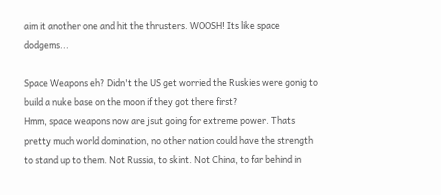aim it another one and hit the thrusters. WOOSH! Its like space dodgems...

Space Weapons eh? Didn't the US get worried the Ruskies were gonig to build a nuke base on the moon if they got there first?
Hmm, space weapons now are jsut going for extreme power. Thats pretty much world domination, no other nation could have the strength to stand up to them. Not Russia, to skint. Not China, to far behind in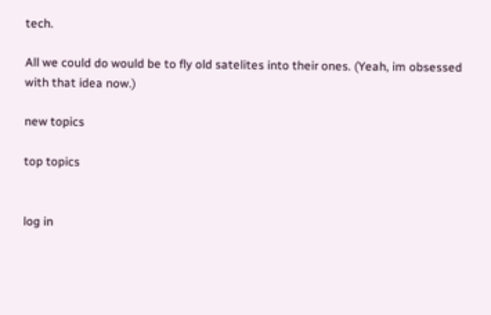tech.

All we could do would be to fly old satelites into their ones. (Yeah, im obsessed with that idea now.)

new topics

top topics


log in